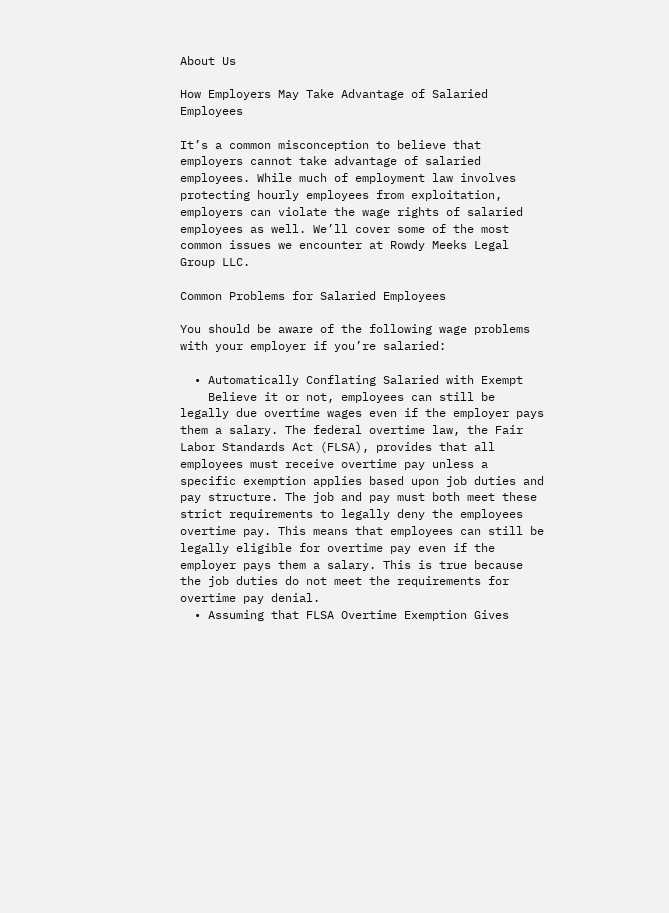About Us

How Employers May Take Advantage of Salaried Employees

It’s a common misconception to believe that employers cannot take advantage of salaried employees. While much of employment law involves protecting hourly employees from exploitation, employers can violate the wage rights of salaried employees as well. We’ll cover some of the most common issues we encounter at Rowdy Meeks Legal Group LLC.

Common Problems for Salaried Employees

You should be aware of the following wage problems with your employer if you’re salaried:

  • Automatically Conflating Salaried with Exempt
    Believe it or not, employees can still be legally due overtime wages even if the employer pays them a salary. The federal overtime law, the Fair Labor Standards Act (FLSA), provides that all employees must receive overtime pay unless a specific exemption applies based upon job duties and pay structure. The job and pay must both meet these strict requirements to legally deny the employees overtime pay. This means that employees can still be legally eligible for overtime pay even if the employer pays them a salary. This is true because the job duties do not meet the requirements for overtime pay denial.
  • Assuming that FLSA Overtime Exemption Gives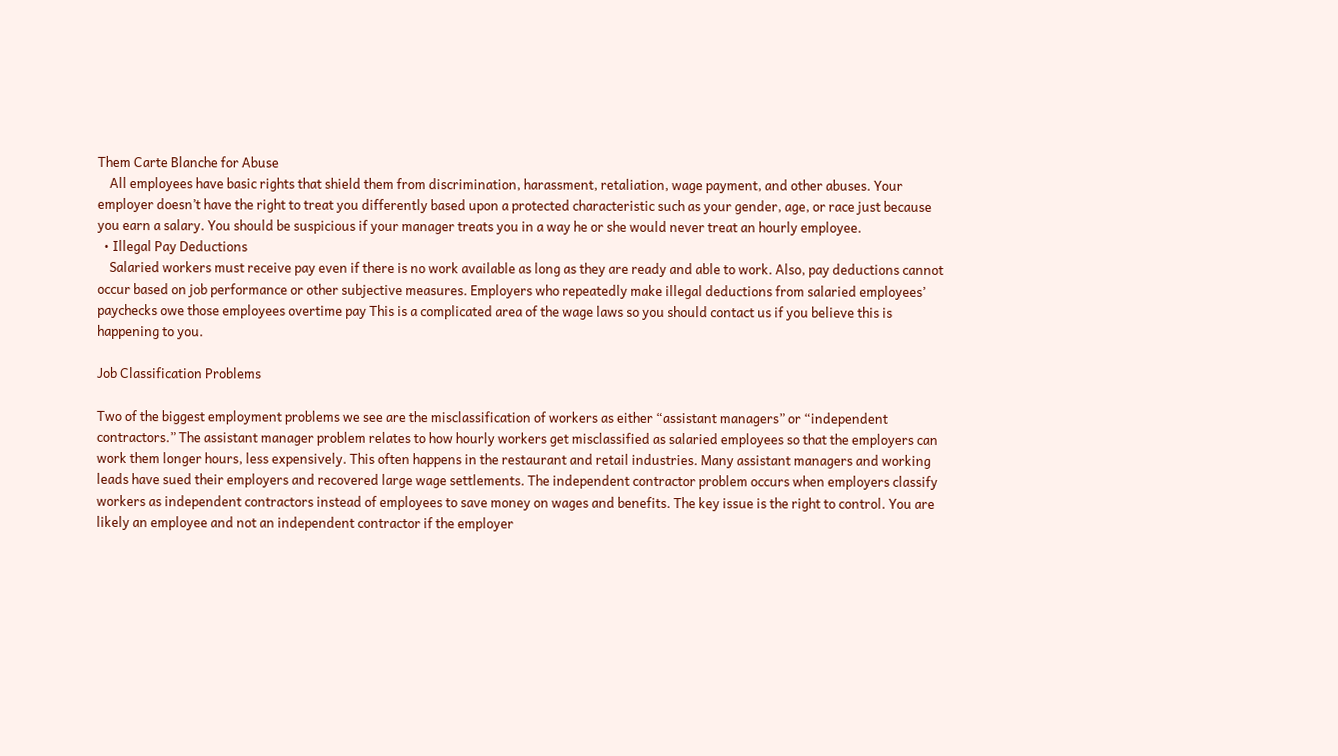Them Carte Blanche for Abuse
    All employees have basic rights that shield them from discrimination, harassment, retaliation, wage payment, and other abuses. Your employer doesn’t have the right to treat you differently based upon a protected characteristic such as your gender, age, or race just because you earn a salary. You should be suspicious if your manager treats you in a way he or she would never treat an hourly employee.
  • Illegal Pay Deductions
    Salaried workers must receive pay even if there is no work available as long as they are ready and able to work. Also, pay deductions cannot occur based on job performance or other subjective measures. Employers who repeatedly make illegal deductions from salaried employees’ paychecks owe those employees overtime pay This is a complicated area of the wage laws so you should contact us if you believe this is happening to you.

Job Classification Problems

Two of the biggest employment problems we see are the misclassification of workers as either “assistant managers” or “independent contractors.” The assistant manager problem relates to how hourly workers get misclassified as salaried employees so that the employers can work them longer hours, less expensively. This often happens in the restaurant and retail industries. Many assistant managers and working leads have sued their employers and recovered large wage settlements. The independent contractor problem occurs when employers classify workers as independent contractors instead of employees to save money on wages and benefits. The key issue is the right to control. You are likely an employee and not an independent contractor if the employer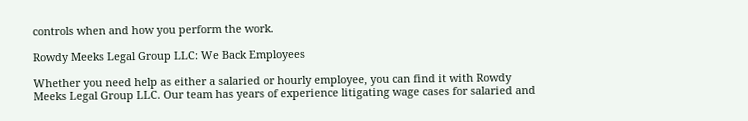controls when and how you perform the work.

Rowdy Meeks Legal Group LLC: We Back Employees

Whether you need help as either a salaried or hourly employee, you can find it with Rowdy Meeks Legal Group LLC. Our team has years of experience litigating wage cases for salaried and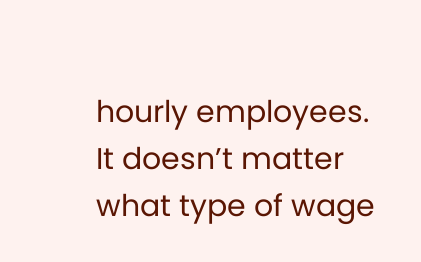hourly employees. It doesn’t matter what type of wage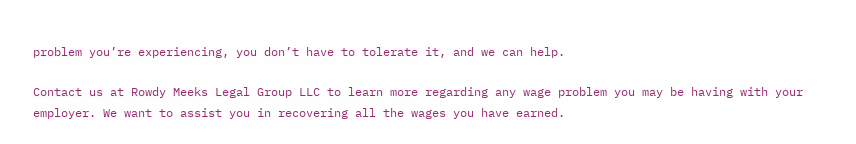problem you’re experiencing, you don’t have to tolerate it, and we can help.

Contact us at Rowdy Meeks Legal Group LLC to learn more regarding any wage problem you may be having with your employer. We want to assist you in recovering all the wages you have earned.